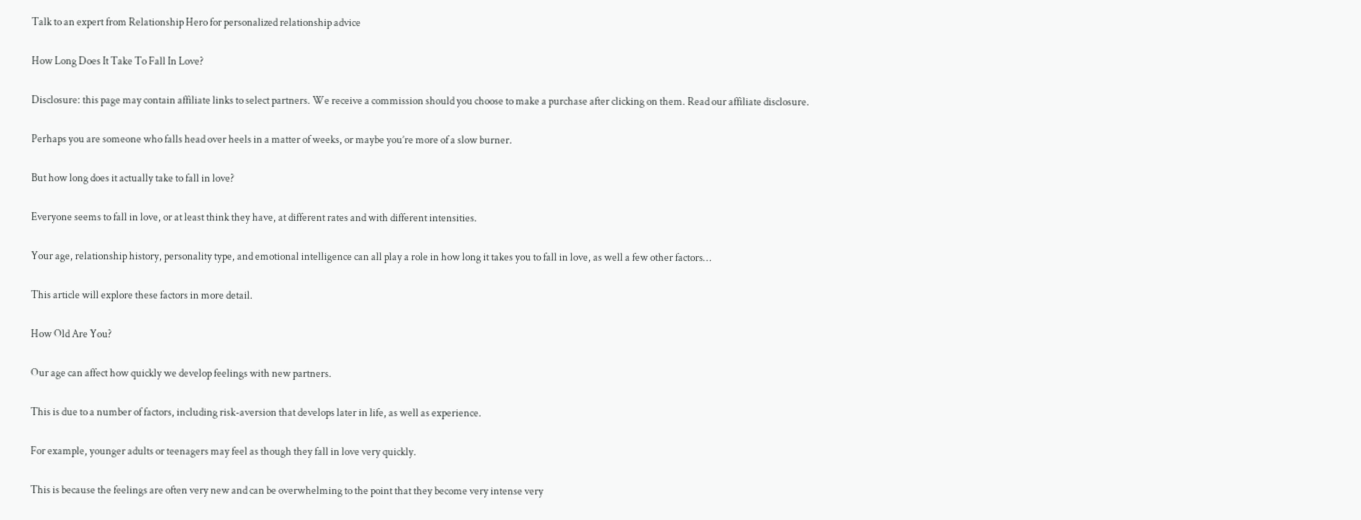Talk to an expert from Relationship Hero for personalized relationship advice

How Long Does It Take To Fall In Love?

Disclosure: this page may contain affiliate links to select partners. We receive a commission should you choose to make a purchase after clicking on them. Read our affiliate disclosure.

Perhaps you are someone who falls head over heels in a matter of weeks, or maybe you’re more of a slow burner.

But how long does it actually take to fall in love?

Everyone seems to fall in love, or at least think they have, at different rates and with different intensities.

Your age, relationship history, personality type, and emotional intelligence can all play a role in how long it takes you to fall in love, as well a few other factors…

This article will explore these factors in more detail.

How Old Are You?

Our age can affect how quickly we develop feelings with new partners.

This is due to a number of factors, including risk-aversion that develops later in life, as well as experience.

For example, younger adults or teenagers may feel as though they fall in love very quickly.

This is because the feelings are often very new and can be overwhelming to the point that they become very intense very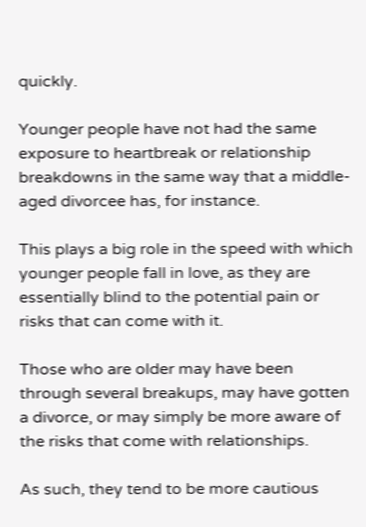quickly.

Younger people have not had the same exposure to heartbreak or relationship breakdowns in the same way that a middle-aged divorcee has, for instance.

This plays a big role in the speed with which younger people fall in love, as they are essentially blind to the potential pain or risks that can come with it.

Those who are older may have been through several breakups, may have gotten a divorce, or may simply be more aware of the risks that come with relationships.

As such, they tend to be more cautious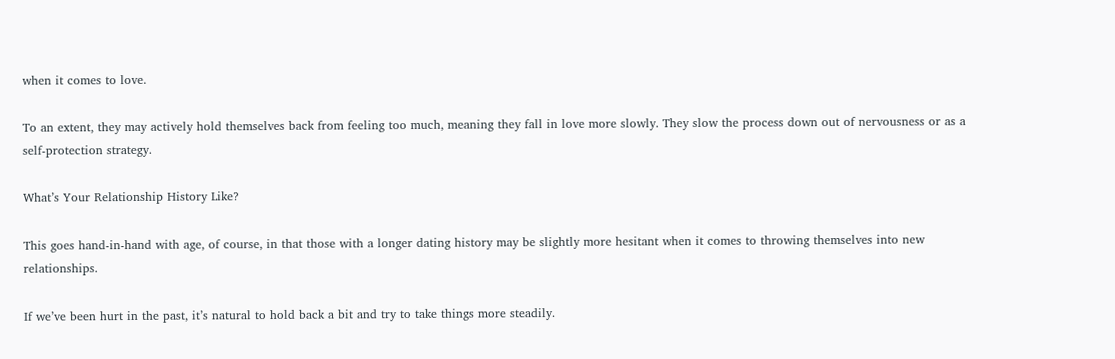when it comes to love.

To an extent, they may actively hold themselves back from feeling too much, meaning they fall in love more slowly. They slow the process down out of nervousness or as a self-protection strategy.

What’s Your Relationship History Like?

This goes hand-in-hand with age, of course, in that those with a longer dating history may be slightly more hesitant when it comes to throwing themselves into new relationships.

If we’ve been hurt in the past, it’s natural to hold back a bit and try to take things more steadily.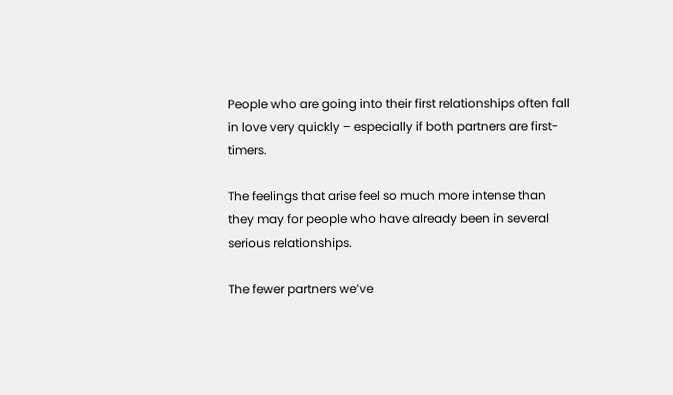People who are going into their first relationships often fall in love very quickly – especially if both partners are first-timers.

The feelings that arise feel so much more intense than they may for people who have already been in several serious relationships.

The fewer partners we’ve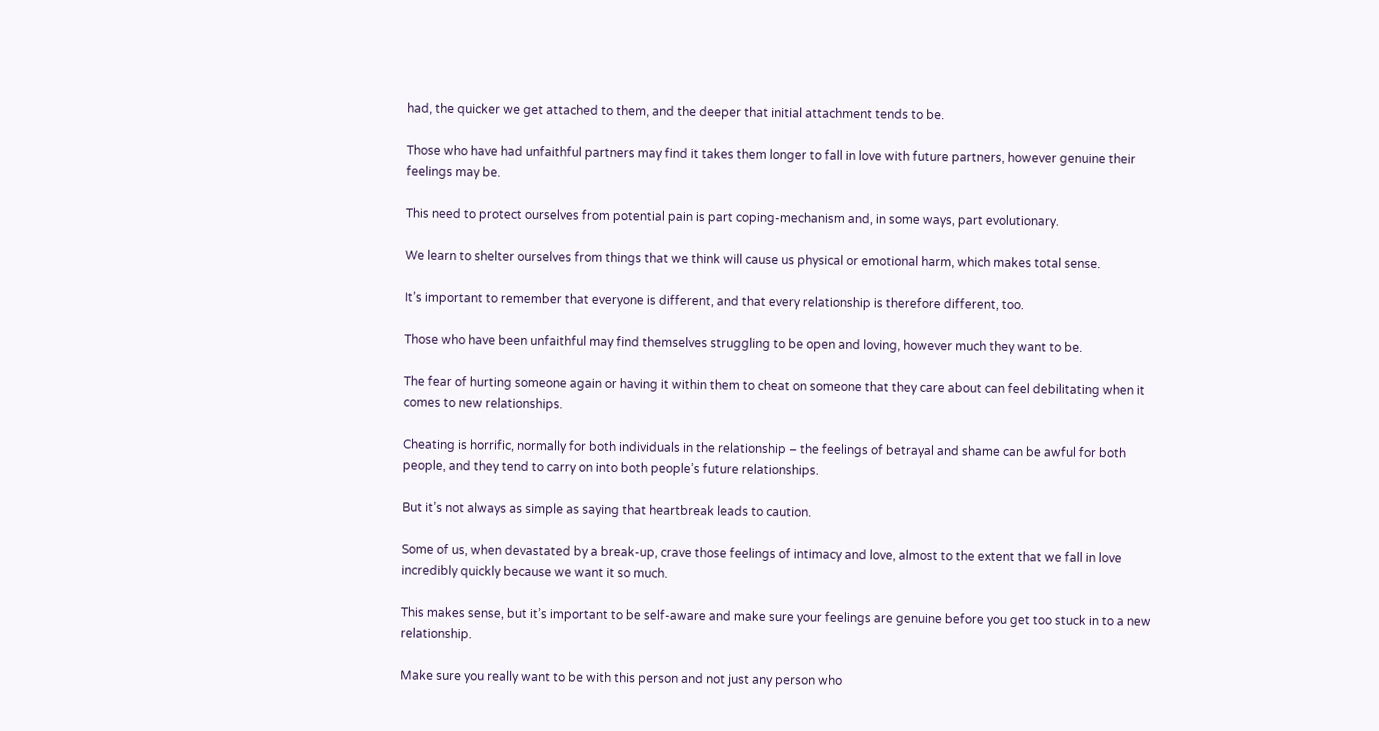had, the quicker we get attached to them, and the deeper that initial attachment tends to be.

Those who have had unfaithful partners may find it takes them longer to fall in love with future partners, however genuine their feelings may be.

This need to protect ourselves from potential pain is part coping-mechanism and, in some ways, part evolutionary.

We learn to shelter ourselves from things that we think will cause us physical or emotional harm, which makes total sense.

It’s important to remember that everyone is different, and that every relationship is therefore different, too.

Those who have been unfaithful may find themselves struggling to be open and loving, however much they want to be.

The fear of hurting someone again or having it within them to cheat on someone that they care about can feel debilitating when it comes to new relationships.

Cheating is horrific, normally for both individuals in the relationship – the feelings of betrayal and shame can be awful for both people, and they tend to carry on into both people’s future relationships.

But it’s not always as simple as saying that heartbreak leads to caution.

Some of us, when devastated by a break-up, crave those feelings of intimacy and love, almost to the extent that we fall in love incredibly quickly because we want it so much.

This makes sense, but it’s important to be self-aware and make sure your feelings are genuine before you get too stuck in to a new relationship.

Make sure you really want to be with this person and not just any person who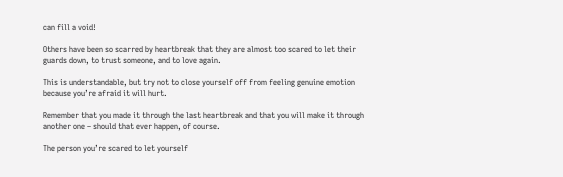can fill a void!

Others have been so scarred by heartbreak that they are almost too scared to let their guards down, to trust someone, and to love again.

This is understandable, but try not to close yourself off from feeling genuine emotion because you’re afraid it will hurt.

Remember that you made it through the last heartbreak and that you will make it through another one – should that ever happen, of course.

The person you’re scared to let yourself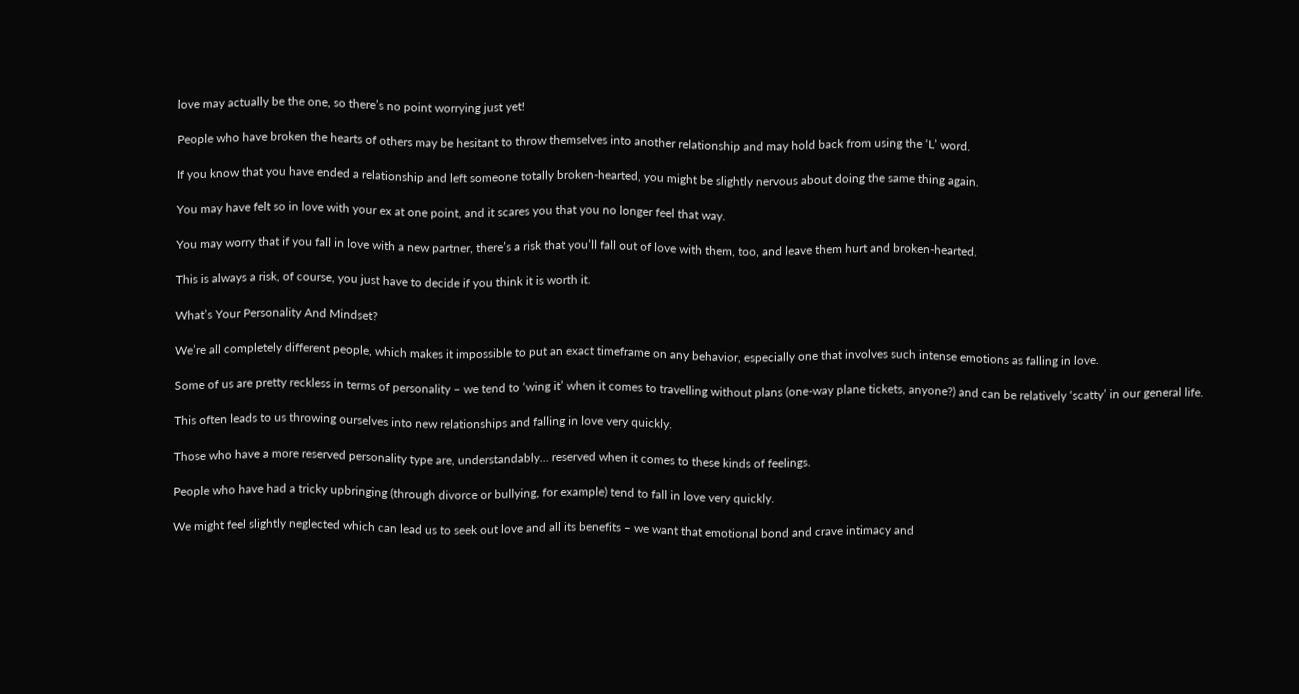love may actually be the one, so there’s no point worrying just yet!

People who have broken the hearts of others may be hesitant to throw themselves into another relationship and may hold back from using the ‘L’ word.

If you know that you have ended a relationship and left someone totally broken-hearted, you might be slightly nervous about doing the same thing again.

You may have felt so in love with your ex at one point, and it scares you that you no longer feel that way.

You may worry that if you fall in love with a new partner, there’s a risk that you’ll fall out of love with them, too, and leave them hurt and broken-hearted.

This is always a risk, of course, you just have to decide if you think it is worth it.

What’s Your Personality And Mindset?

We’re all completely different people, which makes it impossible to put an exact timeframe on any behavior, especially one that involves such intense emotions as falling in love.

Some of us are pretty reckless in terms of personality – we tend to ‘wing it’ when it comes to travelling without plans (one-way plane tickets, anyone?) and can be relatively ‘scatty’ in our general life.

This often leads to us throwing ourselves into new relationships and falling in love very quickly.

Those who have a more reserved personality type are, understandably… reserved when it comes to these kinds of feelings.

People who have had a tricky upbringing (through divorce or bullying, for example) tend to fall in love very quickly.

We might feel slightly neglected which can lead us to seek out love and all its benefits – we want that emotional bond and crave intimacy and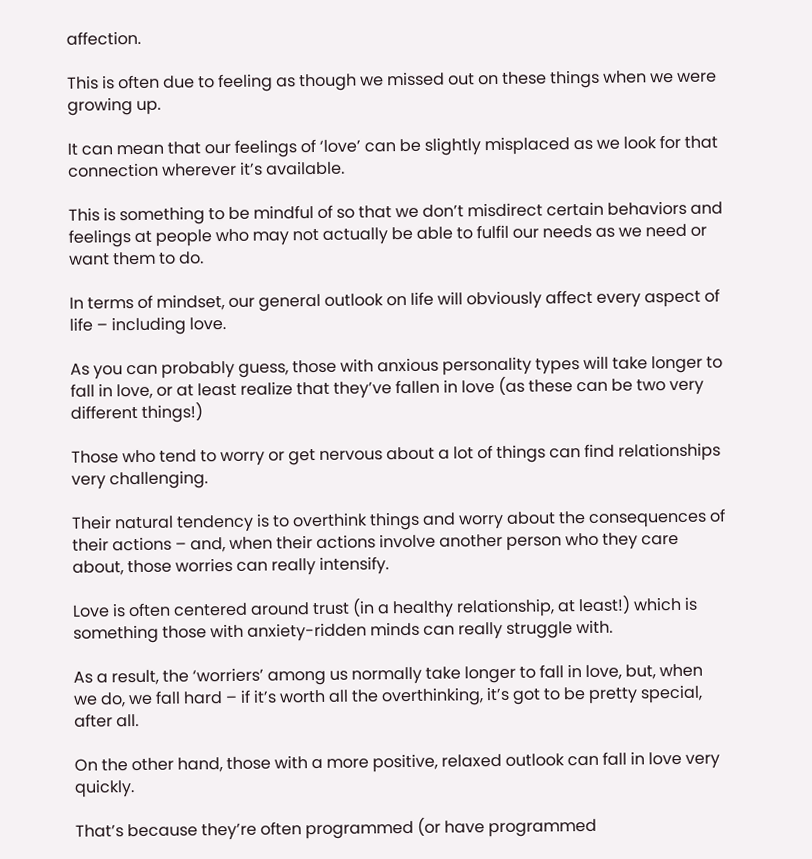affection.

This is often due to feeling as though we missed out on these things when we were growing up.

It can mean that our feelings of ‘love’ can be slightly misplaced as we look for that connection wherever it’s available.

This is something to be mindful of so that we don’t misdirect certain behaviors and feelings at people who may not actually be able to fulfil our needs as we need or want them to do.

In terms of mindset, our general outlook on life will obviously affect every aspect of life – including love.

As you can probably guess, those with anxious personality types will take longer to fall in love, or at least realize that they’ve fallen in love (as these can be two very different things!)

Those who tend to worry or get nervous about a lot of things can find relationships very challenging.

Their natural tendency is to overthink things and worry about the consequences of their actions – and, when their actions involve another person who they care about, those worries can really intensify.

Love is often centered around trust (in a healthy relationship, at least!) which is something those with anxiety-ridden minds can really struggle with.

As a result, the ‘worriers’ among us normally take longer to fall in love, but, when we do, we fall hard – if it’s worth all the overthinking, it’s got to be pretty special, after all.

On the other hand, those with a more positive, relaxed outlook can fall in love very quickly.

That’s because they’re often programmed (or have programmed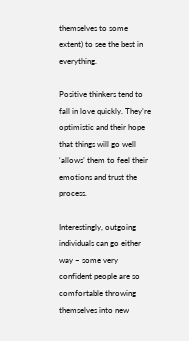themselves to some extent) to see the best in everything.

Positive thinkers tend to fall in love quickly. They’re optimistic and their hope that things will go well ‘allows’ them to feel their emotions and trust the process.

Interestingly, outgoing individuals can go either way – some very confident people are so comfortable throwing themselves into new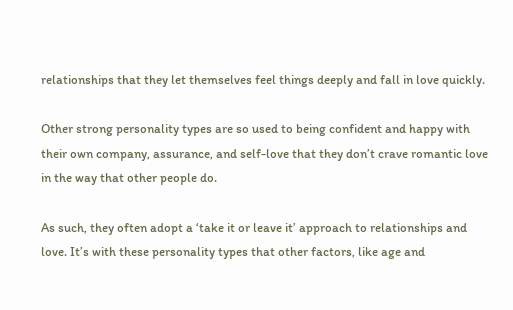relationships that they let themselves feel things deeply and fall in love quickly.

Other strong personality types are so used to being confident and happy with their own company, assurance, and self-love that they don’t crave romantic love in the way that other people do.

As such, they often adopt a ‘take it or leave it’ approach to relationships and love. It’s with these personality types that other factors, like age and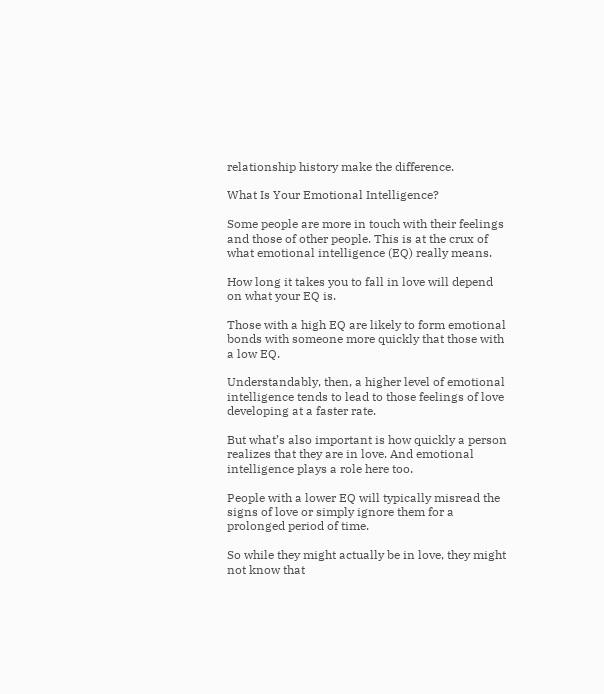relationship history make the difference.

What Is Your Emotional Intelligence?

Some people are more in touch with their feelings and those of other people. This is at the crux of what emotional intelligence (EQ) really means.

How long it takes you to fall in love will depend on what your EQ is.

Those with a high EQ are likely to form emotional bonds with someone more quickly that those with a low EQ.

Understandably, then, a higher level of emotional intelligence tends to lead to those feelings of love developing at a faster rate.

But what’s also important is how quickly a person realizes that they are in love. And emotional intelligence plays a role here too.

People with a lower EQ will typically misread the signs of love or simply ignore them for a prolonged period of time.

So while they might actually be in love, they might not know that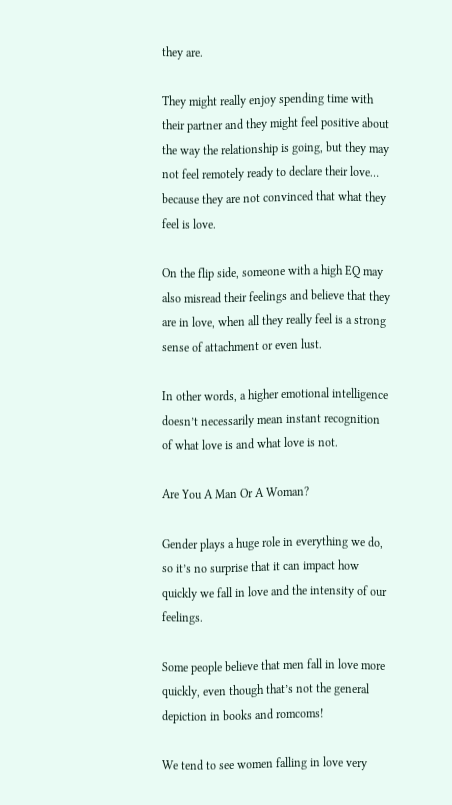they are.

They might really enjoy spending time with their partner and they might feel positive about the way the relationship is going, but they may not feel remotely ready to declare their love… because they are not convinced that what they feel is love.

On the flip side, someone with a high EQ may also misread their feelings and believe that they are in love, when all they really feel is a strong sense of attachment or even lust.

In other words, a higher emotional intelligence doesn’t necessarily mean instant recognition of what love is and what love is not.

Are You A Man Or A Woman?

Gender plays a huge role in everything we do, so it’s no surprise that it can impact how quickly we fall in love and the intensity of our feelings.

Some people believe that men fall in love more quickly, even though that’s not the general depiction in books and romcoms!

We tend to see women falling in love very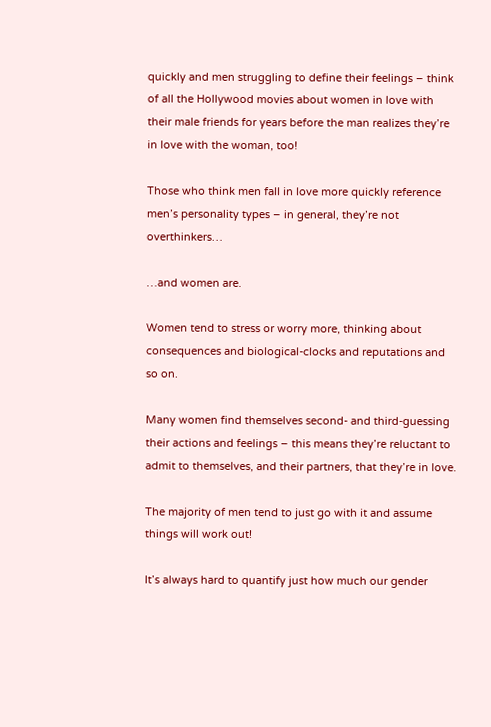quickly and men struggling to define their feelings – think of all the Hollywood movies about women in love with their male friends for years before the man realizes they’re in love with the woman, too!

Those who think men fall in love more quickly reference men’s personality types – in general, they’re not overthinkers…

…and women are.

Women tend to stress or worry more, thinking about consequences and biological-clocks and reputations and so on.

Many women find themselves second- and third-guessing their actions and feelings – this means they’re reluctant to admit to themselves, and their partners, that they’re in love.

The majority of men tend to just go with it and assume things will work out!

It’s always hard to quantify just how much our gender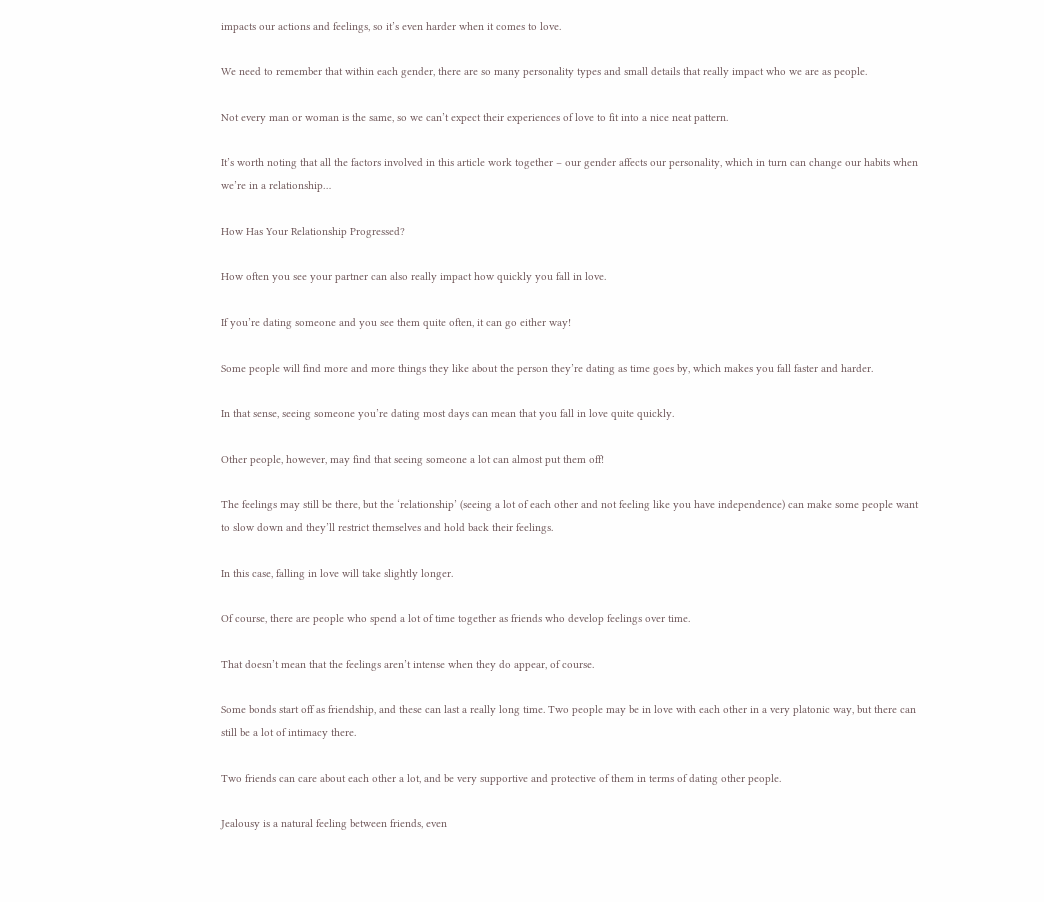impacts our actions and feelings, so it’s even harder when it comes to love.

We need to remember that within each gender, there are so many personality types and small details that really impact who we are as people.

Not every man or woman is the same, so we can’t expect their experiences of love to fit into a nice neat pattern.

It’s worth noting that all the factors involved in this article work together – our gender affects our personality, which in turn can change our habits when we’re in a relationship…

How Has Your Relationship Progressed?

How often you see your partner can also really impact how quickly you fall in love.

If you’re dating someone and you see them quite often, it can go either way!

Some people will find more and more things they like about the person they’re dating as time goes by, which makes you fall faster and harder.

In that sense, seeing someone you’re dating most days can mean that you fall in love quite quickly.

Other people, however, may find that seeing someone a lot can almost put them off!

The feelings may still be there, but the ‘relationship’ (seeing a lot of each other and not feeling like you have independence) can make some people want to slow down and they’ll restrict themselves and hold back their feelings.

In this case, falling in love will take slightly longer.

Of course, there are people who spend a lot of time together as friends who develop feelings over time.

That doesn’t mean that the feelings aren’t intense when they do appear, of course.

Some bonds start off as friendship, and these can last a really long time. Two people may be in love with each other in a very platonic way, but there can still be a lot of intimacy there.

Two friends can care about each other a lot, and be very supportive and protective of them in terms of dating other people.

Jealousy is a natural feeling between friends, even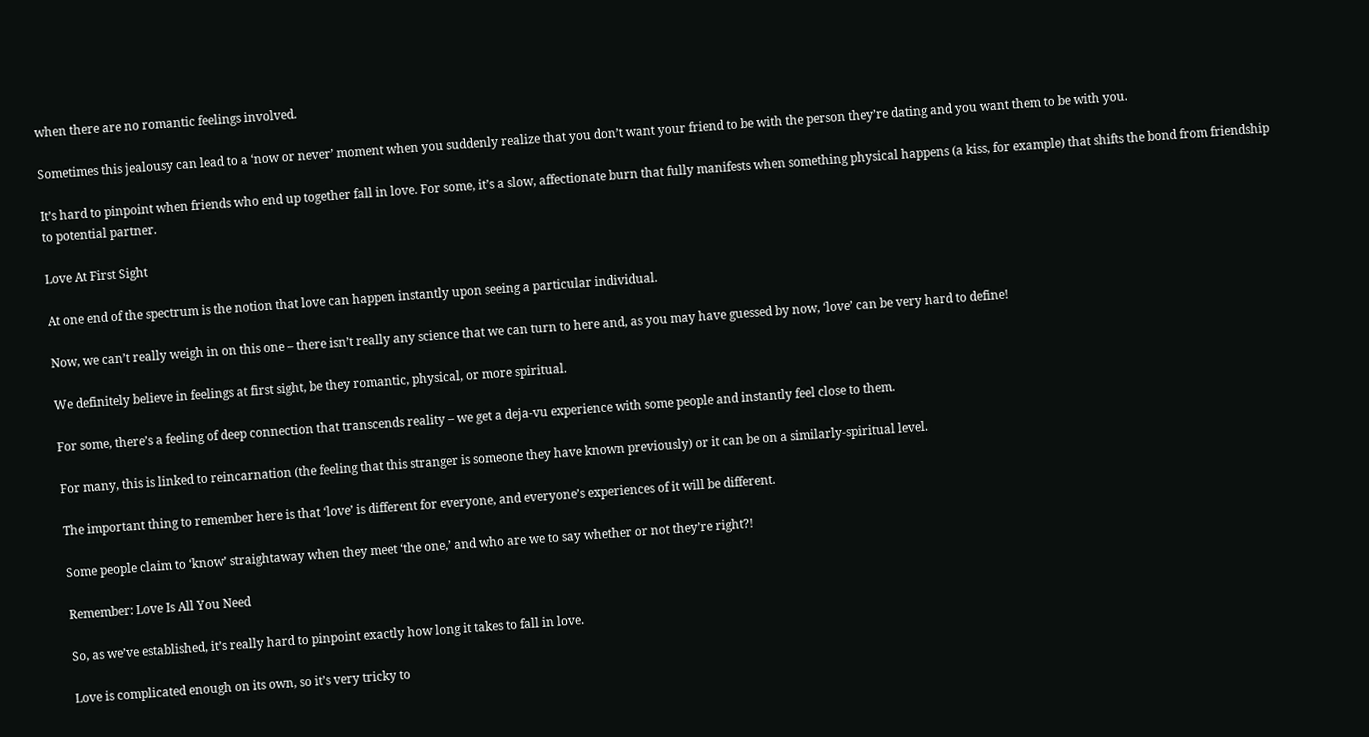when there are no romantic feelings involved.

Sometimes this jealousy can lead to a ‘now or never’ moment when you suddenly realize that you don’t want your friend to be with the person they’re dating and you want them to be with you.

It’s hard to pinpoint when friends who end up together fall in love. For some, it’s a slow, affectionate burn that fully manifests when something physical happens (a kiss, for example) that shifts the bond from friendship to potential partner.

Love At First Sight

At one end of the spectrum is the notion that love can happen instantly upon seeing a particular individual.

Now, we can’t really weigh in on this one – there isn’t really any science that we can turn to here and, as you may have guessed by now, ‘love’ can be very hard to define!

We definitely believe in feelings at first sight, be they romantic, physical, or more spiritual.

For some, there’s a feeling of deep connection that transcends reality – we get a deja-vu experience with some people and instantly feel close to them.

For many, this is linked to reincarnation (the feeling that this stranger is someone they have known previously) or it can be on a similarly-spiritual level.

The important thing to remember here is that ‘love’ is different for everyone, and everyone’s experiences of it will be different.

Some people claim to ‘know’ straightaway when they meet ‘the one,’ and who are we to say whether or not they’re right?!

Remember: Love Is All You Need

So, as we’ve established, it’s really hard to pinpoint exactly how long it takes to fall in love.

Love is complicated enough on its own, so it’s very tricky to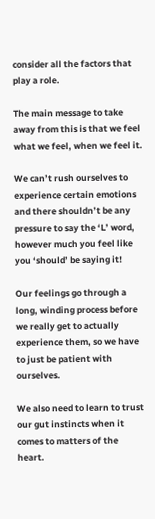consider all the factors that play a role.

The main message to take away from this is that we feel what we feel, when we feel it.

We can’t rush ourselves to experience certain emotions and there shouldn’t be any pressure to say the ‘L’ word, however much you feel like you ‘should’ be saying it!

Our feelings go through a long, winding process before we really get to actually experience them, so we have to just be patient with ourselves.

We also need to learn to trust our gut instincts when it comes to matters of the heart.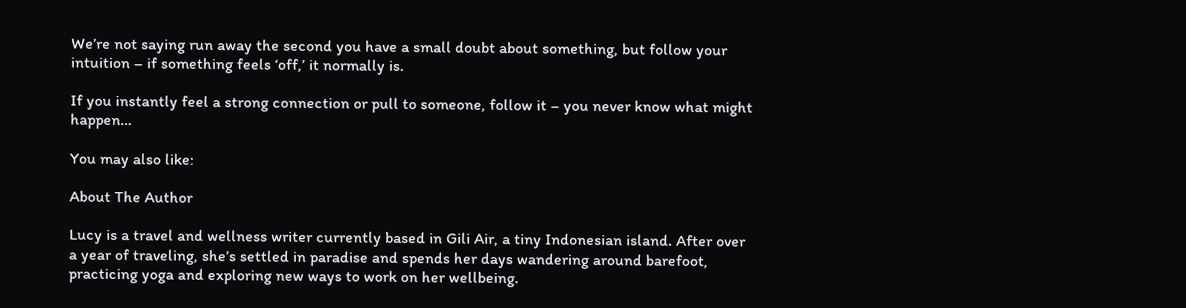We’re not saying run away the second you have a small doubt about something, but follow your intuition – if something feels ‘off,’ it normally is.

If you instantly feel a strong connection or pull to someone, follow it – you never know what might happen…

You may also like:

About The Author

Lucy is a travel and wellness writer currently based in Gili Air, a tiny Indonesian island. After over a year of traveling, she’s settled in paradise and spends her days wandering around barefoot, practicing yoga and exploring new ways to work on her wellbeing.